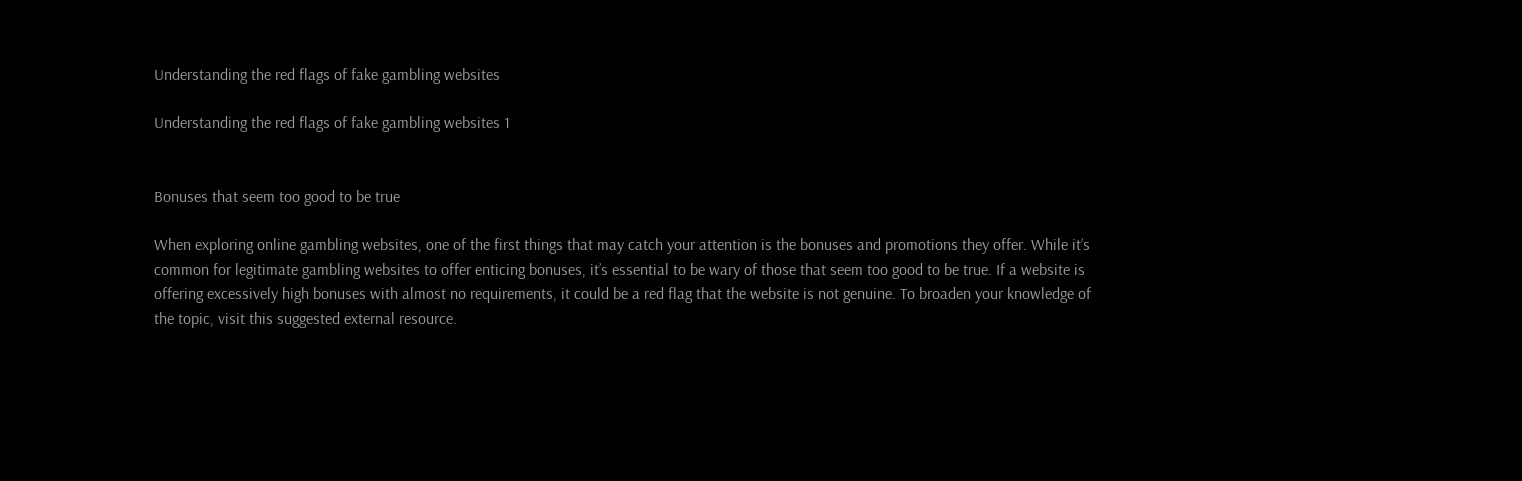Understanding the red flags of fake gambling websites

Understanding the red flags of fake gambling websites 1


Bonuses that seem too good to be true

When exploring online gambling websites, one of the first things that may catch your attention is the bonuses and promotions they offer. While it’s common for legitimate gambling websites to offer enticing bonuses, it’s essential to be wary of those that seem too good to be true. If a website is offering excessively high bonuses with almost no requirements, it could be a red flag that the website is not genuine. To broaden your knowledge of the topic, visit this suggested external resource.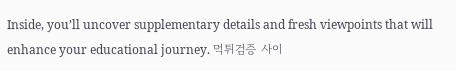Inside, you’ll uncover supplementary details and fresh viewpoints that will enhance your educational journey. 먹튀검증 사이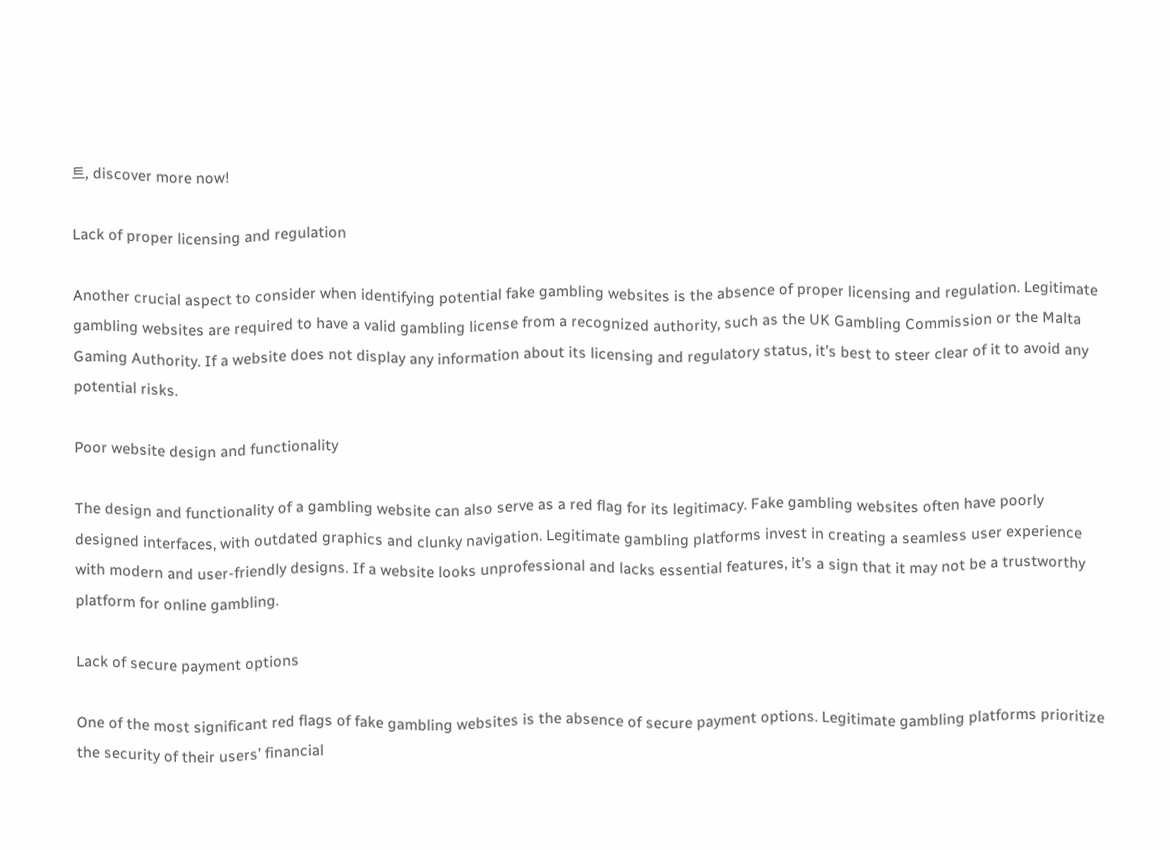트, discover more now!

Lack of proper licensing and regulation

Another crucial aspect to consider when identifying potential fake gambling websites is the absence of proper licensing and regulation. Legitimate gambling websites are required to have a valid gambling license from a recognized authority, such as the UK Gambling Commission or the Malta Gaming Authority. If a website does not display any information about its licensing and regulatory status, it’s best to steer clear of it to avoid any potential risks.

Poor website design and functionality

The design and functionality of a gambling website can also serve as a red flag for its legitimacy. Fake gambling websites often have poorly designed interfaces, with outdated graphics and clunky navigation. Legitimate gambling platforms invest in creating a seamless user experience with modern and user-friendly designs. If a website looks unprofessional and lacks essential features, it’s a sign that it may not be a trustworthy platform for online gambling.

Lack of secure payment options

One of the most significant red flags of fake gambling websites is the absence of secure payment options. Legitimate gambling platforms prioritize the security of their users’ financial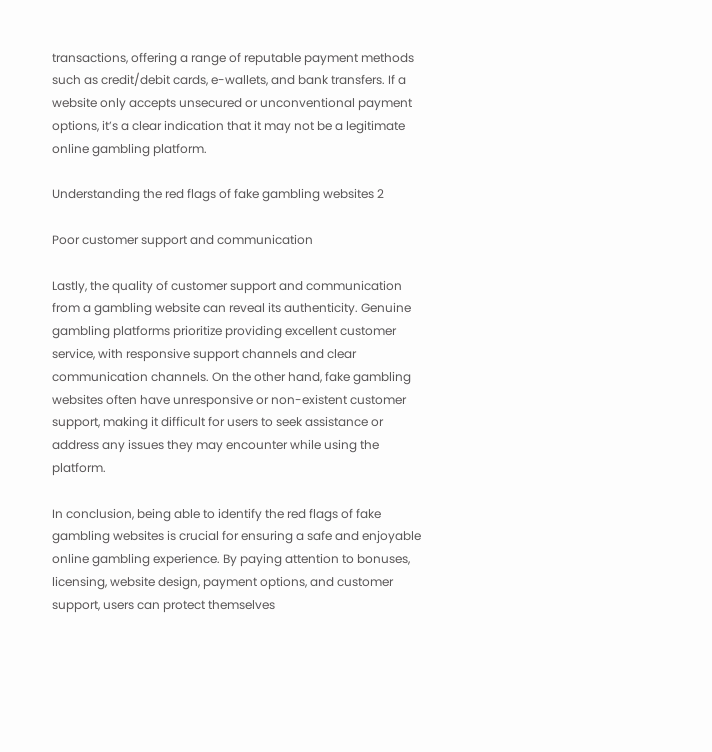transactions, offering a range of reputable payment methods such as credit/debit cards, e-wallets, and bank transfers. If a website only accepts unsecured or unconventional payment options, it’s a clear indication that it may not be a legitimate online gambling platform.

Understanding the red flags of fake gambling websites 2

Poor customer support and communication

Lastly, the quality of customer support and communication from a gambling website can reveal its authenticity. Genuine gambling platforms prioritize providing excellent customer service, with responsive support channels and clear communication channels. On the other hand, fake gambling websites often have unresponsive or non-existent customer support, making it difficult for users to seek assistance or address any issues they may encounter while using the platform.

In conclusion, being able to identify the red flags of fake gambling websites is crucial for ensuring a safe and enjoyable online gambling experience. By paying attention to bonuses, licensing, website design, payment options, and customer support, users can protect themselves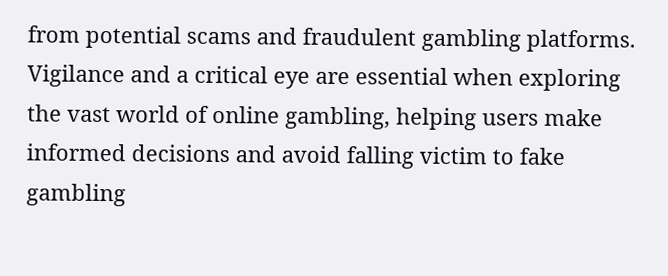from potential scams and fraudulent gambling platforms. Vigilance and a critical eye are essential when exploring the vast world of online gambling, helping users make informed decisions and avoid falling victim to fake gambling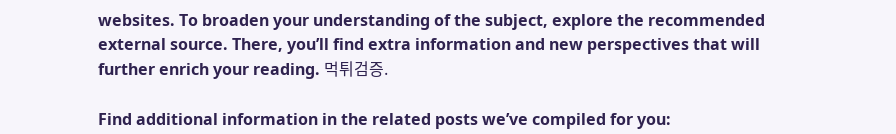websites. To broaden your understanding of the subject, explore the recommended external source. There, you’ll find extra information and new perspectives that will further enrich your reading. 먹튀검증.

Find additional information in the related posts we’ve compiled for you: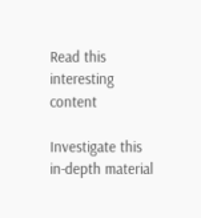Read this interesting content

Investigate this in-depth material